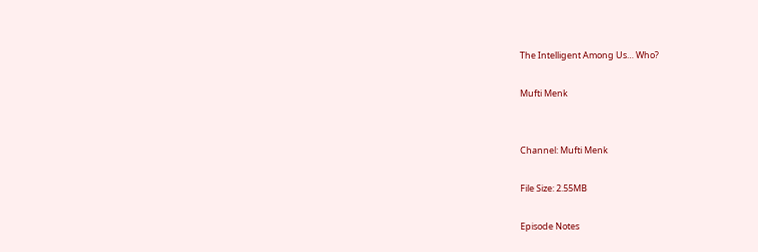The Intelligent Among Us… Who?

Mufti Menk


Channel: Mufti Menk

File Size: 2.55MB

Episode Notes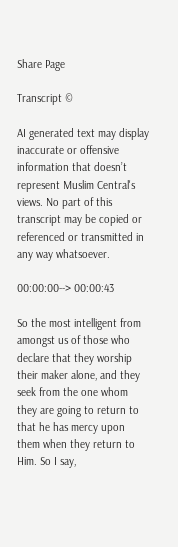Share Page

Transcript ©

AI generated text may display inaccurate or offensive information that doesn’t represent Muslim Central's views. No part of this transcript may be copied or referenced or transmitted in any way whatsoever.

00:00:00--> 00:00:43

So the most intelligent from amongst us of those who declare that they worship their maker alone, and they seek from the one whom they are going to return to that he has mercy upon them when they return to Him. So I say,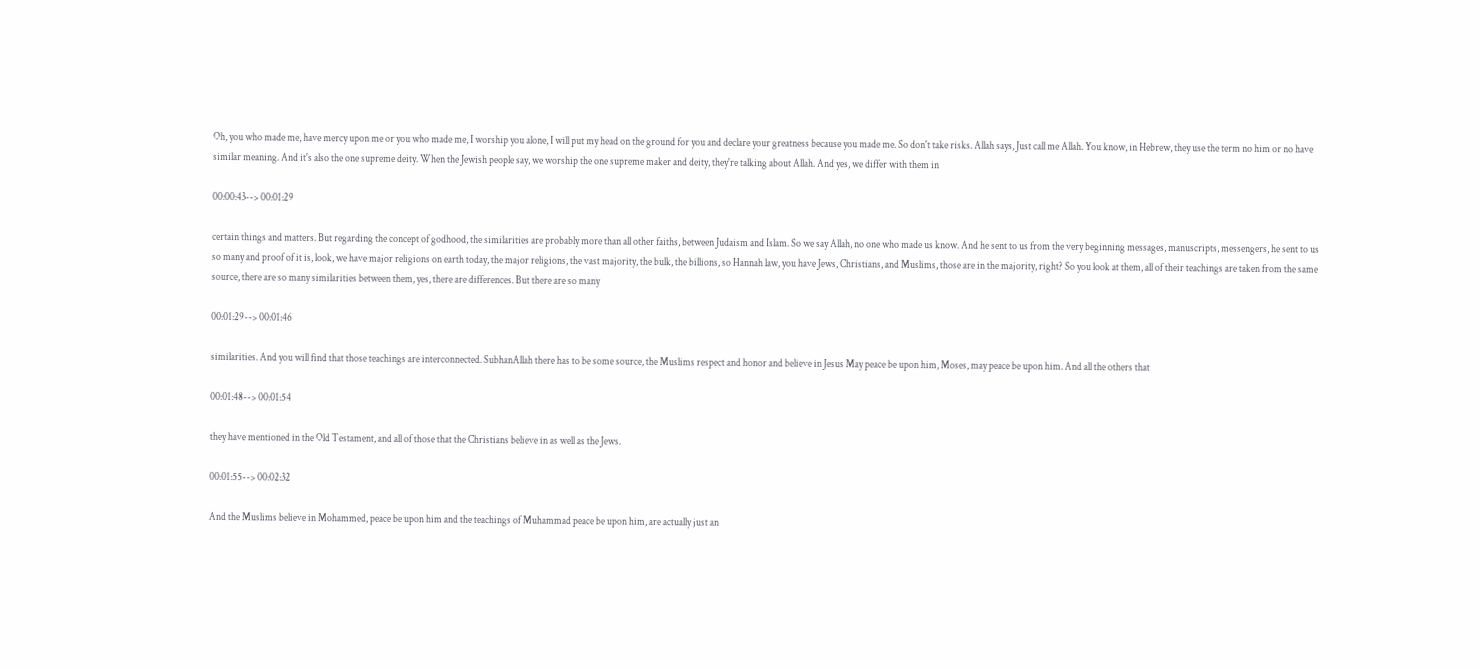Oh, you who made me, have mercy upon me or you who made me, I worship you alone, I will put my head on the ground for you and declare your greatness because you made me. So don't take risks. Allah says, Just call me Allah. You know, in Hebrew, they use the term no him or no have similar meaning. And it's also the one supreme deity. When the Jewish people say, we worship the one supreme maker and deity, they're talking about Allah. And yes, we differ with them in

00:00:43--> 00:01:29

certain things and matters. But regarding the concept of godhood, the similarities are probably more than all other faiths, between Judaism and Islam. So we say Allah, no one who made us know. And he sent to us from the very beginning messages, manuscripts, messengers, he sent to us so many and proof of it is, look, we have major religions on earth today, the major religions, the vast majority, the bulk, the billions, so Hannah law, you have Jews, Christians, and Muslims, those are in the majority, right? So you look at them, all of their teachings are taken from the same source, there are so many similarities between them, yes, there are differences. But there are so many

00:01:29--> 00:01:46

similarities. And you will find that those teachings are interconnected. SubhanAllah there has to be some source, the Muslims respect and honor and believe in Jesus May peace be upon him, Moses, may peace be upon him. And all the others that

00:01:48--> 00:01:54

they have mentioned in the Old Testament, and all of those that the Christians believe in as well as the Jews.

00:01:55--> 00:02:32

And the Muslims believe in Mohammed, peace be upon him and the teachings of Muhammad peace be upon him, are actually just an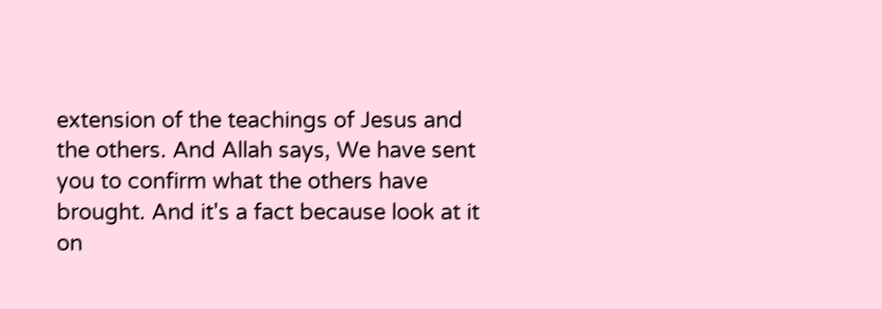extension of the teachings of Jesus and the others. And Allah says, We have sent you to confirm what the others have brought. And it's a fact because look at it on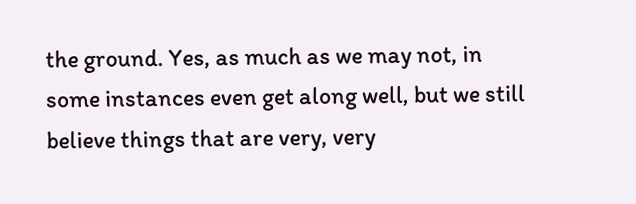the ground. Yes, as much as we may not, in some instances even get along well, but we still believe things that are very, very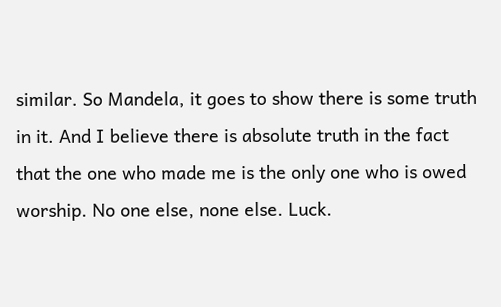similar. So Mandela, it goes to show there is some truth in it. And I believe there is absolute truth in the fact that the one who made me is the only one who is owed worship. No one else, none else. Luck.